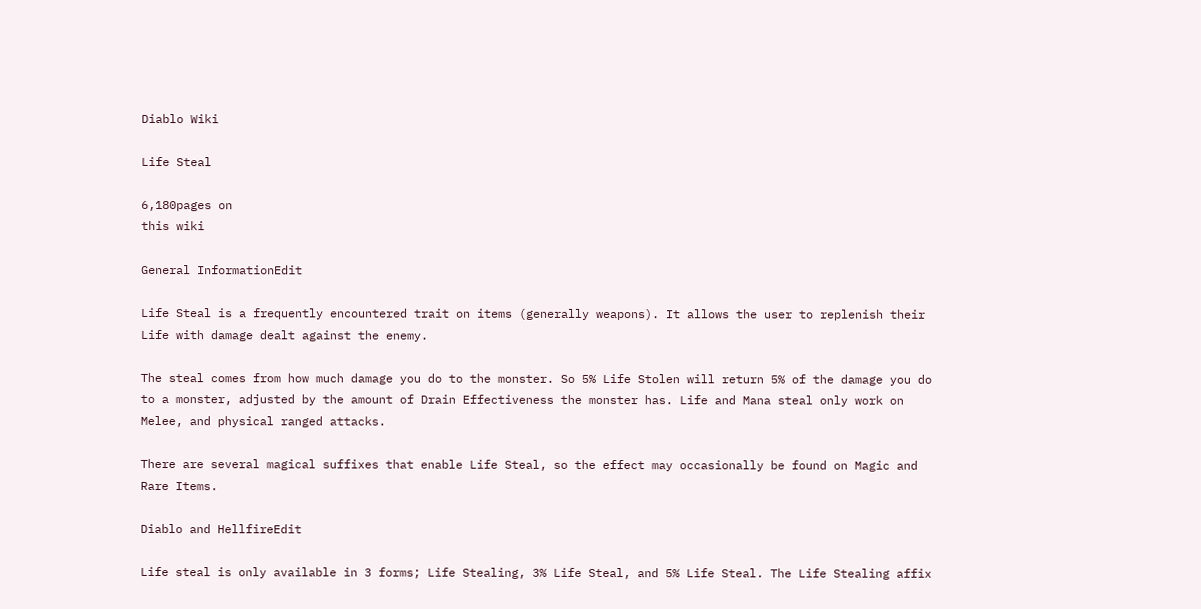Diablo Wiki

Life Steal

6,180pages on
this wiki

General InformationEdit

Life Steal is a frequently encountered trait on items (generally weapons). It allows the user to replenish their Life with damage dealt against the enemy.

The steal comes from how much damage you do to the monster. So 5% Life Stolen will return 5% of the damage you do to a monster, adjusted by the amount of Drain Effectiveness the monster has. Life and Mana steal only work on Melee, and physical ranged attacks.

There are several magical suffixes that enable Life Steal, so the effect may occasionally be found on Magic and Rare Items.

Diablo and HellfireEdit

Life steal is only available in 3 forms; Life Stealing, 3% Life Steal, and 5% Life Steal. The Life Stealing affix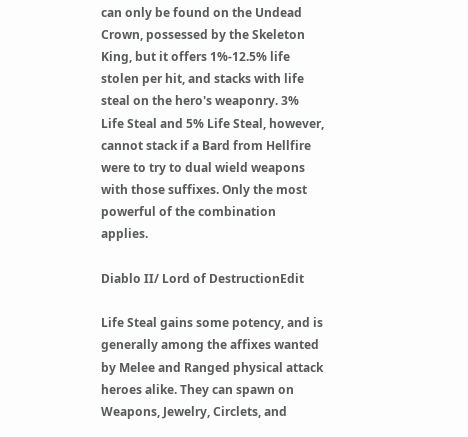can only be found on the Undead Crown, possessed by the Skeleton King, but it offers 1%-12.5% life stolen per hit, and stacks with life steal on the hero's weaponry. 3% Life Steal and 5% Life Steal, however, cannot stack if a Bard from Hellfire were to try to dual wield weapons with those suffixes. Only the most powerful of the combination applies.

Diablo II/ Lord of DestructionEdit

Life Steal gains some potency, and is generally among the affixes wanted by Melee and Ranged physical attack heroes alike. They can spawn on Weapons, Jewelry, Circlets, and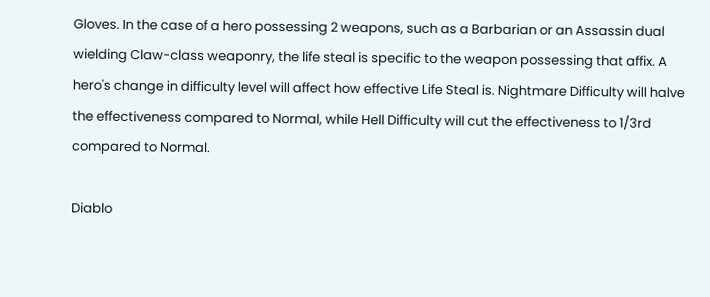Gloves. In the case of a hero possessing 2 weapons, such as a Barbarian or an Assassin dual wielding Claw-class weaponry, the life steal is specific to the weapon possessing that affix. A hero's change in difficulty level will affect how effective Life Steal is. Nightmare Difficulty will halve the effectiveness compared to Normal, while Hell Difficulty will cut the effectiveness to 1/3rd compared to Normal.

Diablo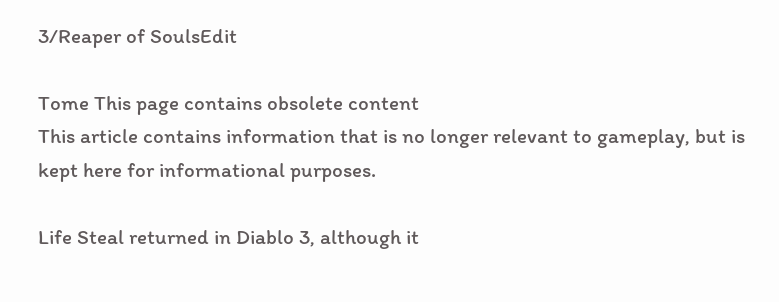3/Reaper of SoulsEdit

Tome This page contains obsolete content
This article contains information that is no longer relevant to gameplay, but is kept here for informational purposes.

Life Steal returned in Diablo 3, although it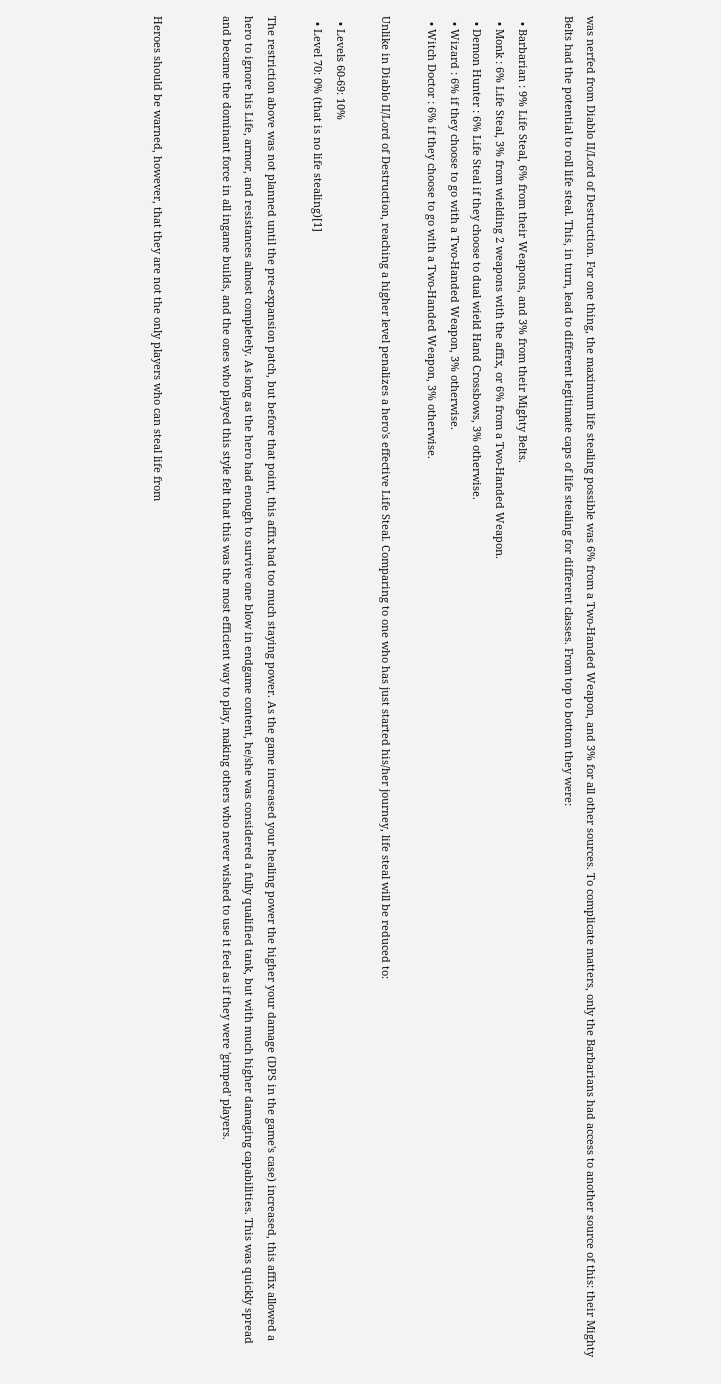was nerfed from Diablo II/Lord of Destruction. For one thing, the maximum life stealing possible was 6% from a Two-Handed Weapon, and 3% for all other sources. To complicate matters, only the Barbarians had access to another source of this: their Mighty Belts had the potential to roll life steal. This, in turn, lead to different legitimate caps of life stealing for different classes. From top to bottom they were:

  • Barbarian : 9% Life Steal, 6% from their Weapons, and 3% from their Mighty Belts.
  • Monk : 6% Life Steal, 3% from wielding 2 weapons with the affix, or 6% from a Two-Handed Weapon.
  • Demon Hunter : 6% Life Steal if they choose to dual wield Hand Crossbows, 3% otherwise.
  • Wizard : 6% if they choose to go with a Two-Handed Weapon, 3% otherwise.
  • Witch Doctor : 6% if they choose to go with a Two-Handed Weapon, 3% otherwise.

Unlike in Diablo II/Lord of Destruction, reaching a higher level penalizes a hero's effective Life Steal. Comparing to one who has just started his/her journey, life steal will be reduced to:

  • Levels 60-69: 10%
  • Level 70: 0% (that is no life stealing)[1]

The restriction above was not planned until the pre-expansion patch, but before that point, this affix had too much staying power. As the game increased your healing power the higher your damage (DPS in the game's case) increased, this affix allowed a hero to ignore his Life, armor, and resistances almost completely. As long as the hero had enough to survive one blow in endgame content, he/she was considered a fully qualified tank, but with much higher damaging capabilities. This was quickly spread and became the dominant force in all ingame builds, and the ones who played this style felt that this was the most efficient way to play, making others who never wished to use it feel as if they were 'gimped' players.


Heroes should be warned, however, that they are not the only players who can steal life from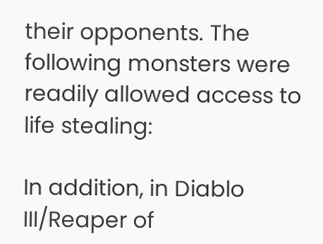their opponents. The following monsters were readily allowed access to life stealing:

In addition, in Diablo III/Reaper of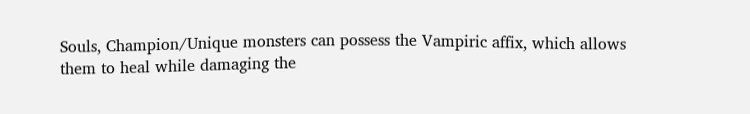Souls, Champion/Unique monsters can possess the Vampiric affix, which allows them to heal while damaging the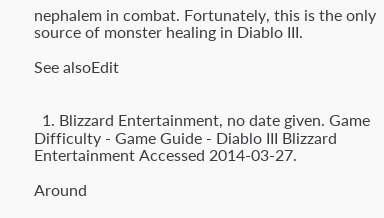nephalem in combat. Fortunately, this is the only source of monster healing in Diablo III.

See alsoEdit


  1. Blizzard Entertainment, no date given. Game Difficulty - Game Guide - Diablo III Blizzard Entertainment Accessed 2014-03-27.

Around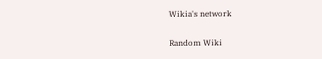Wikia's network

Random Wiki